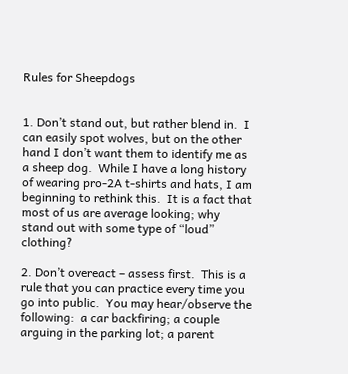Rules for Sheepdogs


1. Don’t stand out, but rather blend in.  I can easily spot wolves, but on the other hand I don’t want them to identify me as a sheep dog.  While I have a long history of wearing pro-2A t-shirts and hats, I am beginning to rethink this.  It is a fact that most of us are average looking; why stand out with some type of “loud” clothing?

2. Don’t overeact – assess first.  This is a rule that you can practice every time you go into public.  You may hear/observe the following:  a car backfiring; a couple arguing in the parking lot; a parent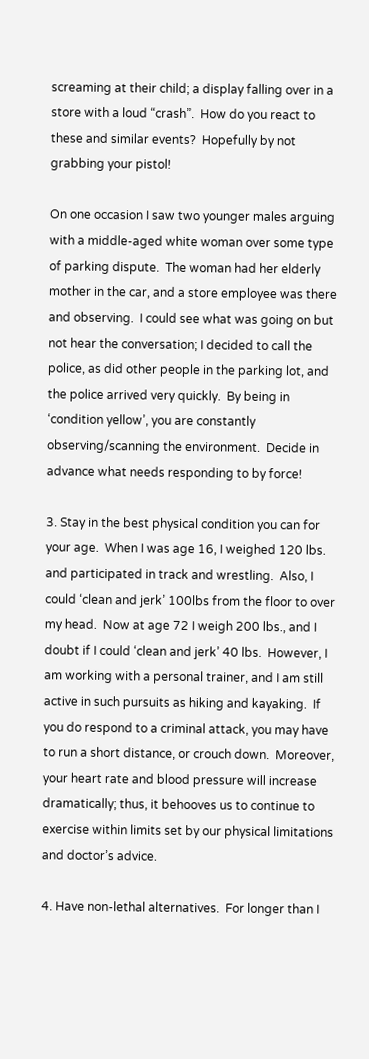screaming at their child; a display falling over in a store with a loud “crash”.  How do you react to these and similar events?  Hopefully by not grabbing your pistol!

On one occasion I saw two younger males arguing with a middle-aged white woman over some type of parking dispute.  The woman had her elderly mother in the car, and a store employee was there and observing.  I could see what was going on but not hear the conversation; I decided to call the police, as did other people in the parking lot, and the police arrived very quickly.  By being in ‘condition yellow’, you are constantly observing/scanning the environment.  Decide in advance what needs responding to by force!

3. Stay in the best physical condition you can for your age.  When I was age 16, I weighed 120 lbs. and participated in track and wrestling.  Also, I could ‘clean and jerk’ 100lbs from the floor to over my head.  Now at age 72 I weigh 200 lbs., and I doubt if I could ‘clean and jerk’ 40 lbs.  However, I am working with a personal trainer, and I am still active in such pursuits as hiking and kayaking.  If you do respond to a criminal attack, you may have to run a short distance, or crouch down.  Moreover, your heart rate and blood pressure will increase dramatically; thus, it behooves us to continue to exercise within limits set by our physical limitations and doctor’s advice.

4. Have non-lethal alternatives.  For longer than I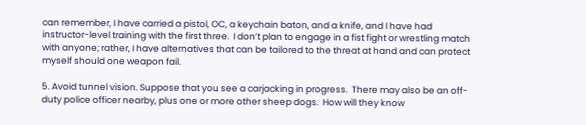can remember, I have carried a pistol, OC, a keychain baton, and a knife, and I have had instructor-level training with the first three.  I don’t plan to engage in a fist fight or wrestling match with anyone; rather, I have alternatives that can be tailored to the threat at hand and can protect myself should one weapon fail.

5. Avoid tunnel vision. Suppose that you see a carjacking in progress.  There may also be an off-duty police officer nearby, plus one or more other sheep dogs.  How will they know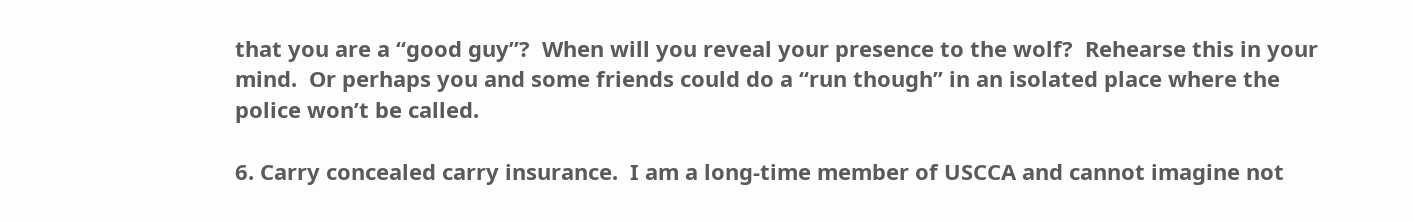that you are a “good guy”?  When will you reveal your presence to the wolf?  Rehearse this in your mind.  Or perhaps you and some friends could do a “run though” in an isolated place where the police won’t be called.

6. Carry concealed carry insurance.  I am a long-time member of USCCA and cannot imagine not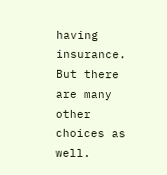having insurance.  But there are many other choices as well.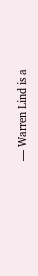— Warren Lind is a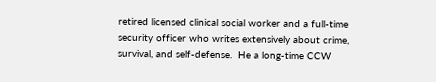retired licensed clinical social worker and a full-time security officer who writes extensively about crime, survival, and self-defense.  He a long-time CCW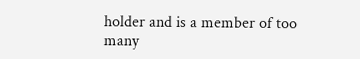holder and is a member of too many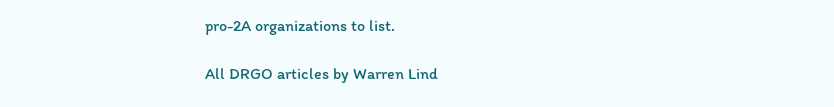pro-2A organizations to list.

All DRGO articles by Warren Lind